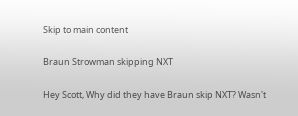Skip to main content

Braun Strowman skipping NXT

Hey Scott, Why did they have Braun skip NXT? Wasn't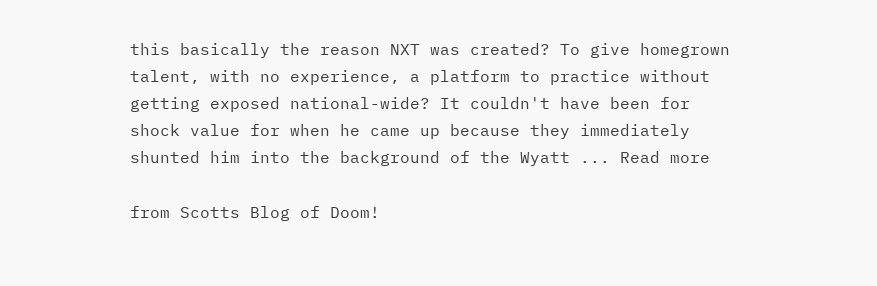this basically the reason NXT was created? To give homegrown talent, with no experience, a platform to practice without getting exposed national-wide? It couldn't have been for shock value for when he came up because they immediately shunted him into the background of the Wyatt ... Read more

from Scotts Blog of Doom!